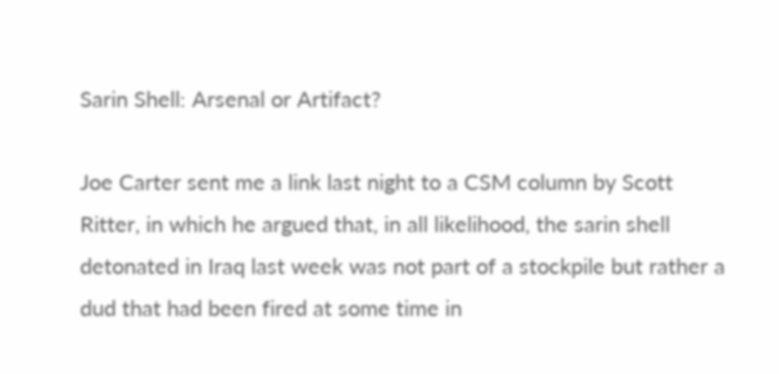Sarin Shell: Arsenal or Artifact?

Joe Carter sent me a link last night to a CSM column by Scott Ritter, in which he argued that, in all likelihood, the sarin shell detonated in Iraq last week was not part of a stockpile but rather a dud that had been fired at some time in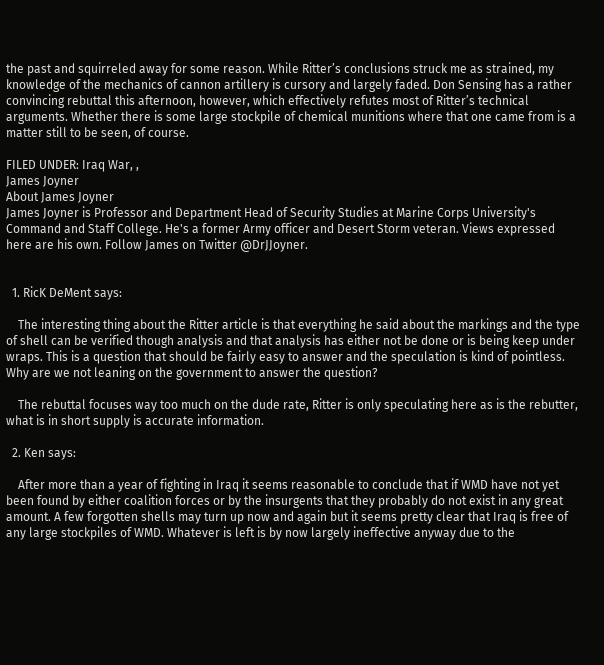the past and squirreled away for some reason. While Ritter’s conclusions struck me as strained, my knowledge of the mechanics of cannon artillery is cursory and largely faded. Don Sensing has a rather convincing rebuttal this afternoon, however, which effectively refutes most of Ritter’s technical arguments. Whether there is some large stockpile of chemical munitions where that one came from is a matter still to be seen, of course.

FILED UNDER: Iraq War, ,
James Joyner
About James Joyner
James Joyner is Professor and Department Head of Security Studies at Marine Corps University's Command and Staff College. He's a former Army officer and Desert Storm veteran. Views expressed here are his own. Follow James on Twitter @DrJJoyner.


  1. RicK DeMent says:

    The interesting thing about the Ritter article is that everything he said about the markings and the type of shell can be verified though analysis and that analysis has either not be done or is being keep under wraps. This is a question that should be fairly easy to answer and the speculation is kind of pointless. Why are we not leaning on the government to answer the question?

    The rebuttal focuses way too much on the dude rate, Ritter is only speculating here as is the rebutter, what is in short supply is accurate information.

  2. Ken says:

    After more than a year of fighting in Iraq it seems reasonable to conclude that if WMD have not yet been found by either coalition forces or by the insurgents that they probably do not exist in any great amount. A few forgotten shells may turn up now and again but it seems pretty clear that Iraq is free of any large stockpiles of WMD. Whatever is left is by now largely ineffective anyway due to the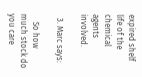expired shelf life of the chemical agents involved.

  3. Marc says:

    So how much stock do you care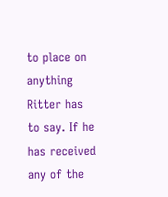to place on anything Ritter has to say. If he has received any of the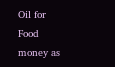Oil for Food money as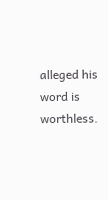alleged his word is worthless.